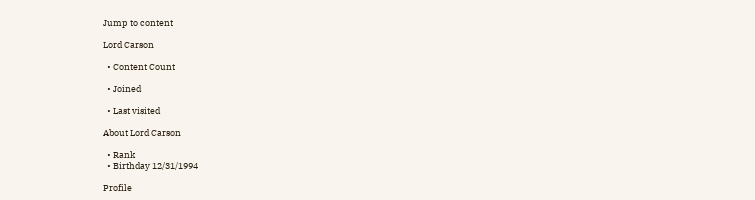Jump to content

Lord Carson

  • Content Count

  • Joined

  • Last visited

About Lord Carson

  • Rank
  • Birthday 12/31/1994

Profile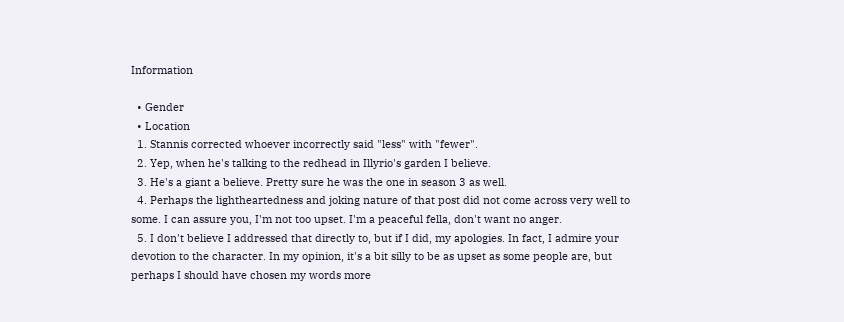Information

  • Gender
  • Location
  1. Stannis corrected whoever incorrectly said "less" with "fewer".
  2. Yep, when he's talking to the redhead in Illyrio's garden I believe.
  3. He's a giant a believe. Pretty sure he was the one in season 3 as well.
  4. Perhaps the lightheartedness and joking nature of that post did not come across very well to some. I can assure you, I'm not too upset. I'm a peaceful fella, don't want no anger.
  5. I don't believe I addressed that directly to, but if I did, my apologies. In fact, I admire your devotion to the character. In my opinion, it's a bit silly to be as upset as some people are, but perhaps I should have chosen my words more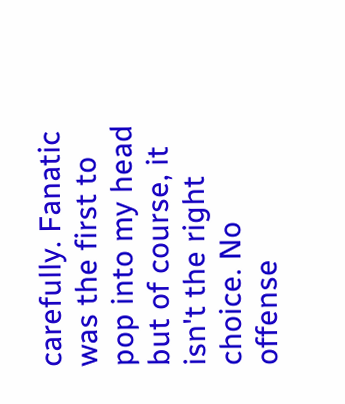carefully. Fanatic was the first to pop into my head but of course, it isn't the right choice. No offense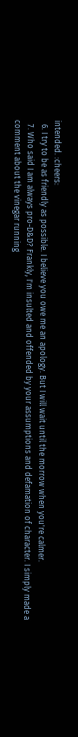intended. :cheers:
  6. I try to be as friendly as possible. I believe you owe me an apology. But I will wait until the morrow when you're calmer.
  7. Who said I am always pro-D&D? Frankly, I'm insulted and offended by your assumptions and defamation of character. I simply made a comment about the vinegar running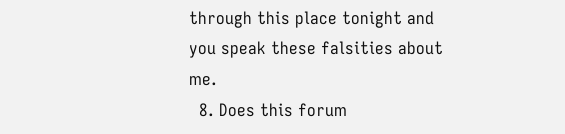through this place tonight and you speak these falsities about me.
  8. Does this forum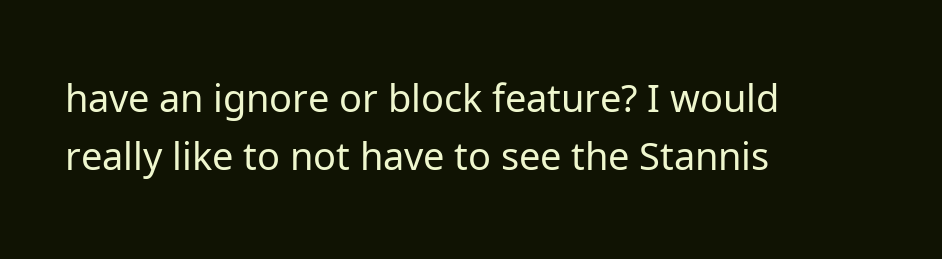have an ignore or block feature? I would really like to not have to see the Stannis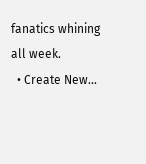fanatics whining all week.
  • Create New...